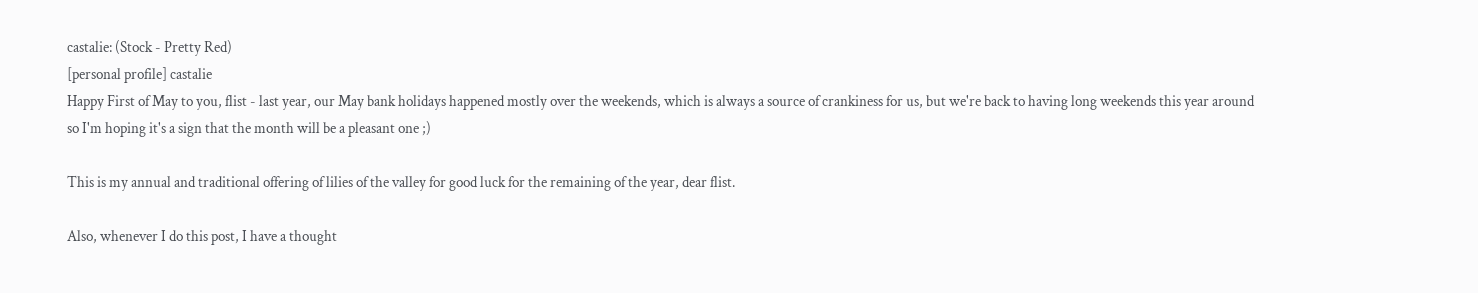castalie: (Stock - Pretty Red)
[personal profile] castalie
Happy First of May to you, flist - last year, our May bank holidays happened mostly over the weekends, which is always a source of crankiness for us, but we're back to having long weekends this year around so I'm hoping it's a sign that the month will be a pleasant one ;)

This is my annual and traditional offering of lilies of the valley for good luck for the remaining of the year, dear flist.

Also, whenever I do this post, I have a thought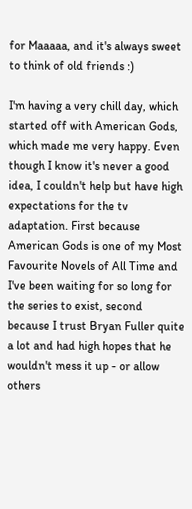for Maaaaa, and it's always sweet to think of old friends :)

I'm having a very chill day, which started off with American Gods, which made me very happy. Even though I know it's never a good idea, I couldn't help but have high expectations for the tv adaptation. First because American Gods is one of my Most Favourite Novels of All Time and I've been waiting for so long for the series to exist, second because I trust Bryan Fuller quite a lot and had high hopes that he wouldn't mess it up - or allow others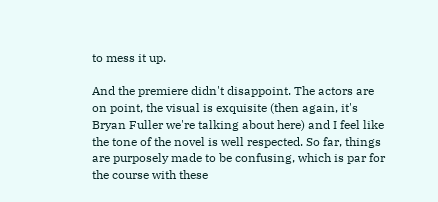to mess it up.

And the premiere didn't disappoint. The actors are on point, the visual is exquisite (then again, it's Bryan Fuller we're talking about here) and I feel like the tone of the novel is well respected. So far, things are purposely made to be confusing, which is par for the course with these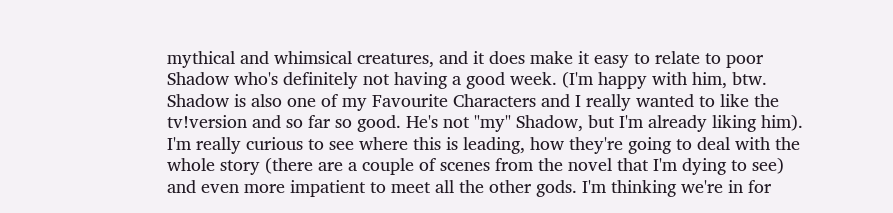mythical and whimsical creatures, and it does make it easy to relate to poor Shadow who's definitely not having a good week. (I'm happy with him, btw. Shadow is also one of my Favourite Characters and I really wanted to like the tv!version and so far so good. He's not "my" Shadow, but I'm already liking him). I'm really curious to see where this is leading, how they're going to deal with the whole story (there are a couple of scenes from the novel that I'm dying to see) and even more impatient to meet all the other gods. I'm thinking we're in for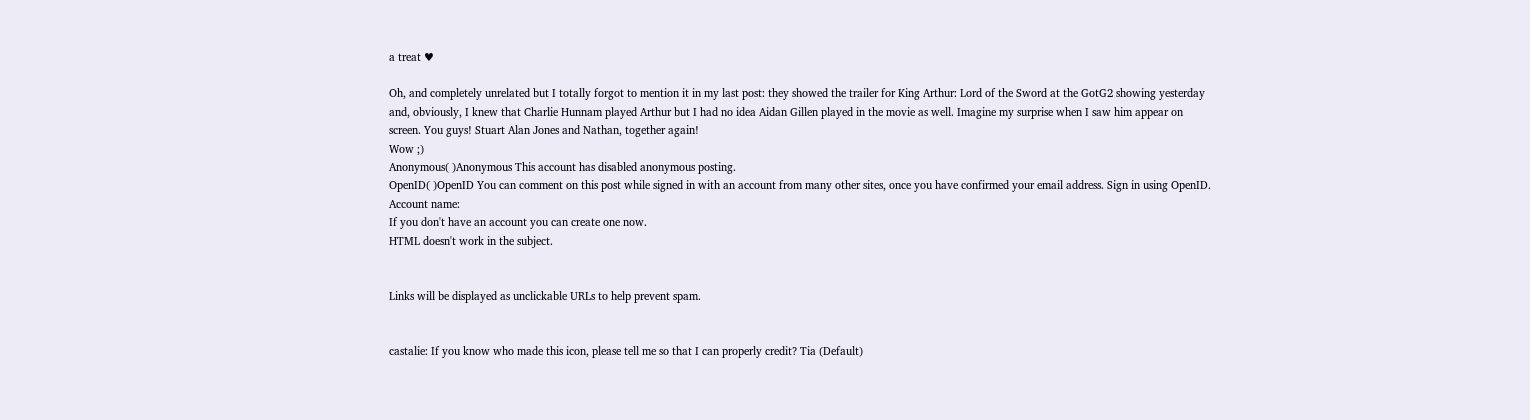a treat ♥

Oh, and completely unrelated but I totally forgot to mention it in my last post: they showed the trailer for King Arthur: Lord of the Sword at the GotG2 showing yesterday and, obviously, I knew that Charlie Hunnam played Arthur but I had no idea Aidan Gillen played in the movie as well. Imagine my surprise when I saw him appear on screen. You guys! Stuart Alan Jones and Nathan, together again!
Wow ;)
Anonymous( )Anonymous This account has disabled anonymous posting.
OpenID( )OpenID You can comment on this post while signed in with an account from many other sites, once you have confirmed your email address. Sign in using OpenID.
Account name:
If you don't have an account you can create one now.
HTML doesn't work in the subject.


Links will be displayed as unclickable URLs to help prevent spam.


castalie: If you know who made this icon, please tell me so that I can properly credit? Tia (Default)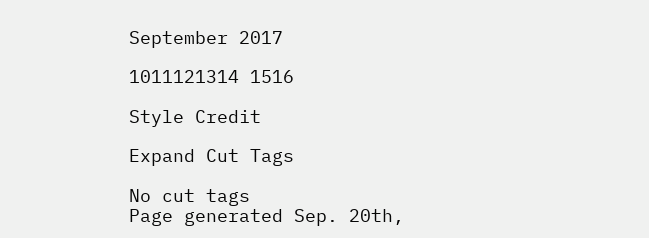September 2017

1011121314 1516

Style Credit

Expand Cut Tags

No cut tags
Page generated Sep. 20th,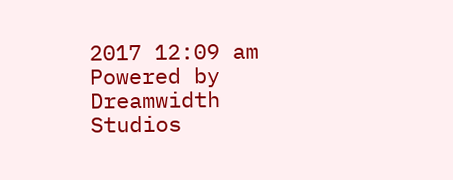2017 12:09 am
Powered by Dreamwidth Studios